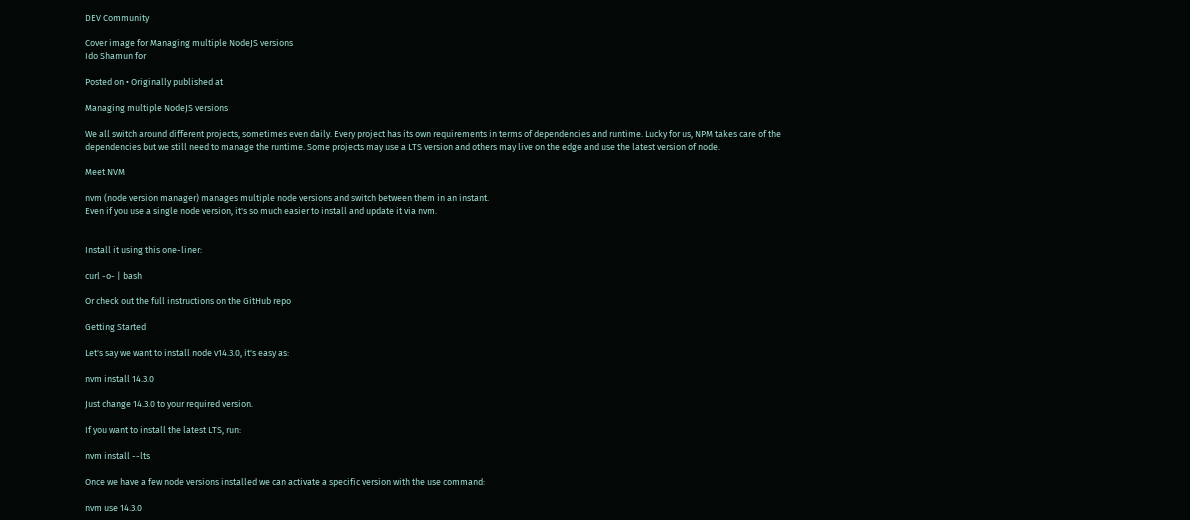DEV Community

Cover image for Managing multiple NodeJS versions
Ido Shamun for

Posted on • Originally published at

Managing multiple NodeJS versions

We all switch around different projects, sometimes even daily. Every project has its own requirements in terms of dependencies and runtime. Lucky for us, NPM takes care of the dependencies but we still need to manage the runtime. Some projects may use a LTS version and others may live on the edge and use the latest version of node.

Meet NVM

nvm (node version manager) manages multiple node versions and switch between them in an instant.
Even if you use a single node version, it's so much easier to install and update it via nvm.


Install it using this one-liner:

curl -o- | bash

Or check out the full instructions on the GitHub repo

Getting Started

Let's say we want to install node v14.3.0, it's easy as:

nvm install 14.3.0

Just change 14.3.0 to your required version.

If you want to install the latest LTS, run:

nvm install --lts

Once we have a few node versions installed we can activate a specific version with the use command:

nvm use 14.3.0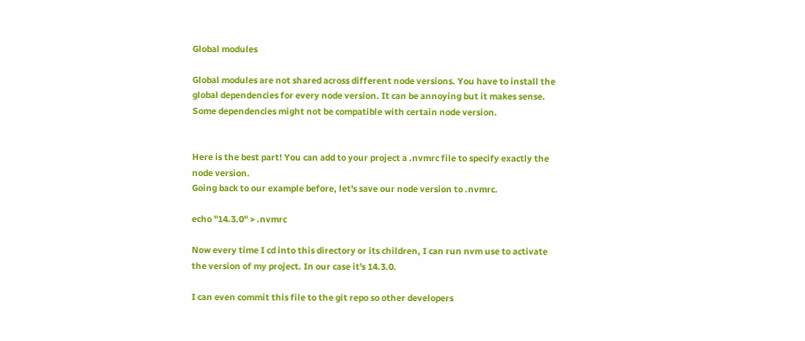Global modules

Global modules are not shared across different node versions. You have to install the global dependencies for every node version. It can be annoying but it makes sense. Some dependencies might not be compatible with certain node version.


Here is the best part! You can add to your project a .nvmrc file to specify exactly the node version.
Going back to our example before, let's save our node version to .nvmrc.

echo "14.3.0" > .nvmrc

Now every time I cd into this directory or its children, I can run nvm use to activate the version of my project. In our case it's 14.3.0.

I can even commit this file to the git repo so other developers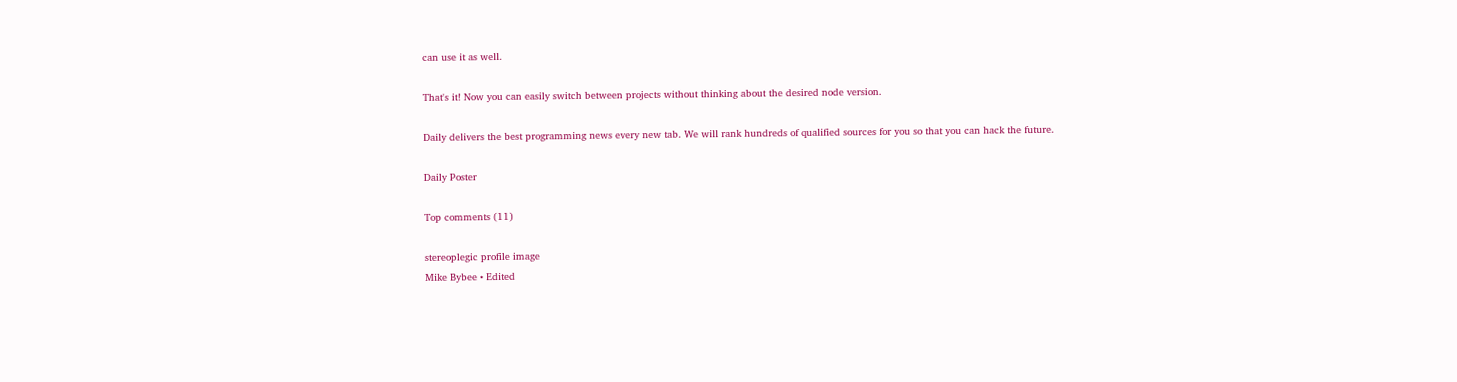can use it as well.

That's it! Now you can easily switch between projects without thinking about the desired node version.

Daily delivers the best programming news every new tab. We will rank hundreds of qualified sources for you so that you can hack the future.

Daily Poster

Top comments (11)

stereoplegic profile image
Mike Bybee • Edited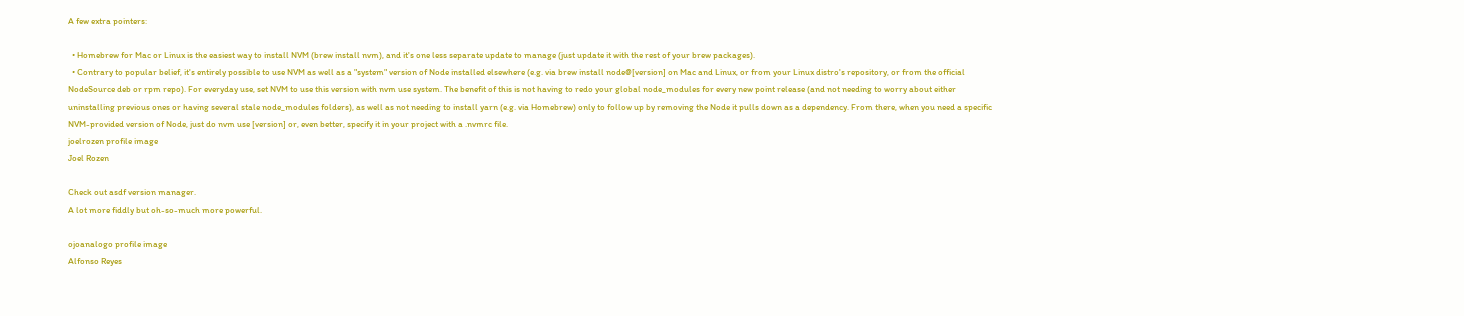A few extra pointers:

  • Homebrew for Mac or Linux is the easiest way to install NVM (brew install nvm), and it's one less separate update to manage (just update it with the rest of your brew packages).
  • Contrary to popular belief, it's entirely possible to use NVM as well as a "system" version of Node installed elsewhere (e.g. via brew install node@[version] on Mac and Linux, or from your Linux distro's repository, or from the official NodeSource deb or rpm repo). For everyday use, set NVM to use this version with nvm use system. The benefit of this is not having to redo your global node_modules for every new point release (and not needing to worry about either uninstalling previous ones or having several stale node_modules folders), as well as not needing to install yarn (e.g. via Homebrew) only to follow up by removing the Node it pulls down as a dependency. From there, when you need a specific NVM-provided version of Node, just do nvm use [version] or, even better, specify it in your project with a .nvmrc file.
joelrozen profile image
Joel Rozen

Check out asdf version manager.
A lot more fiddly but oh-so-much more powerful.

ojoanalogo profile image
Alfonso Reyes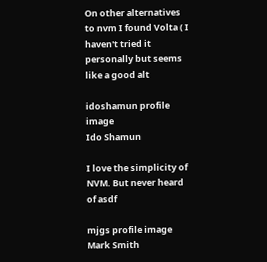On other alternatives to nvm I found Volta ( I haven't tried it personally but seems like a good alt

idoshamun profile image
Ido Shamun

I love the simplicity of NVM. But never heard of asdf

mjgs profile image
Mark Smith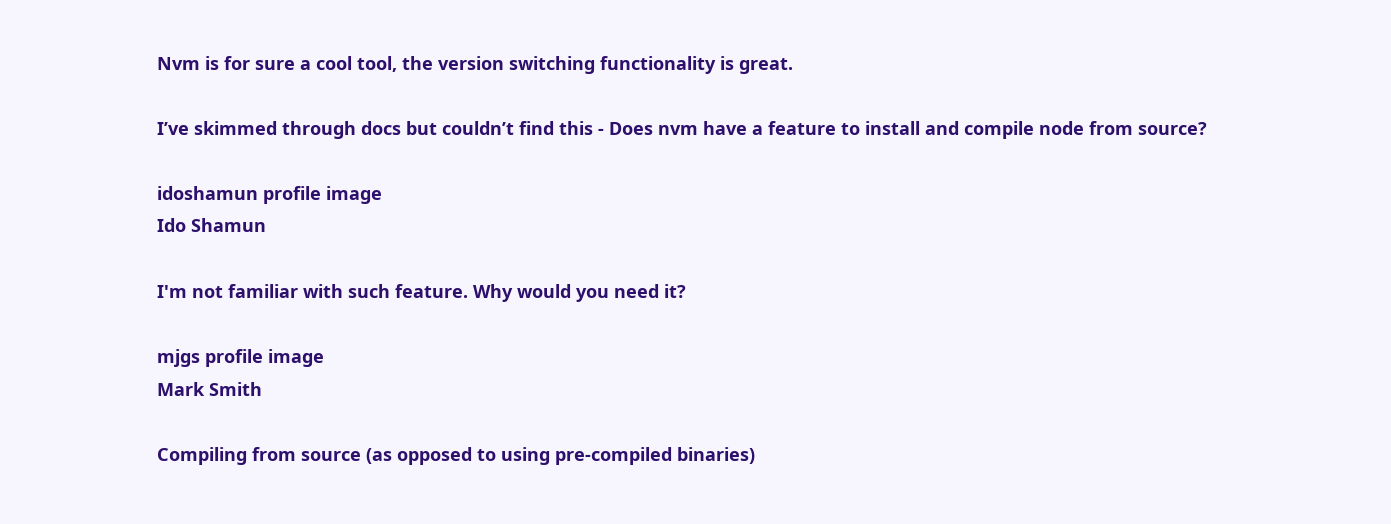Nvm is for sure a cool tool, the version switching functionality is great.

I’ve skimmed through docs but couldn’t find this - Does nvm have a feature to install and compile node from source?

idoshamun profile image
Ido Shamun

I'm not familiar with such feature. Why would you need it?

mjgs profile image
Mark Smith

Compiling from source (as opposed to using pre-compiled binaries)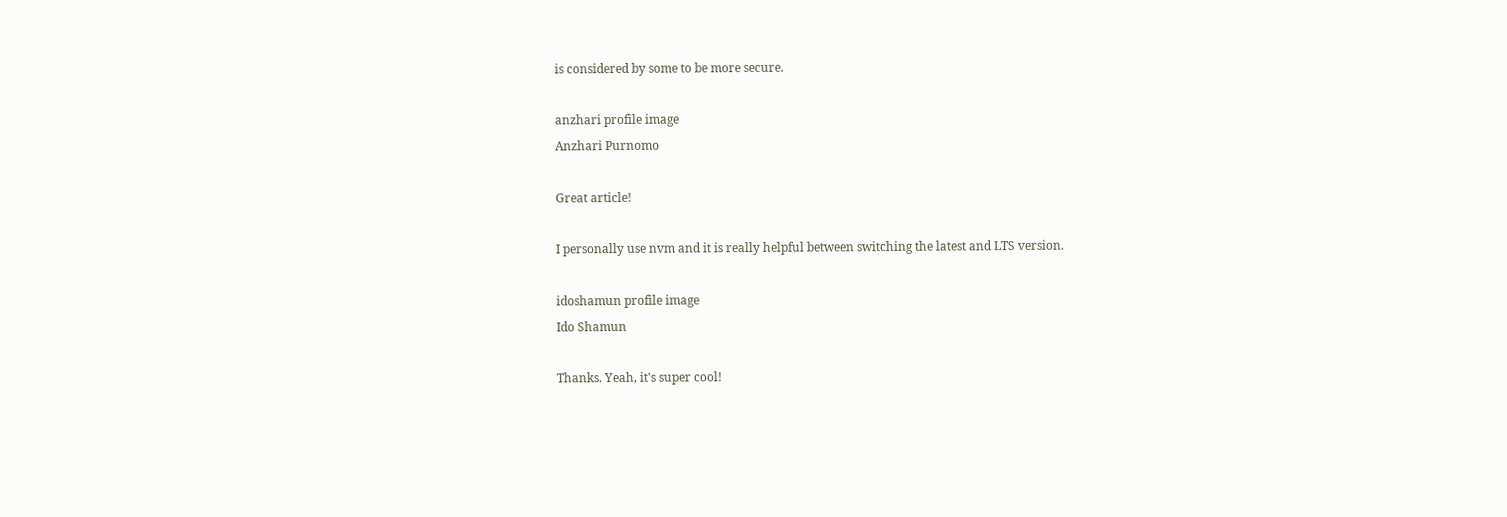is considered by some to be more secure.

anzhari profile image
Anzhari Purnomo

Great article!

I personally use nvm and it is really helpful between switching the latest and LTS version.

idoshamun profile image
Ido Shamun

Thanks. Yeah, it's super cool!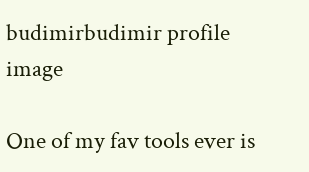budimirbudimir profile image

One of my fav tools ever is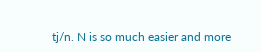tj/n. N is so much easier and more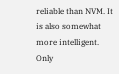reliable than NVM. It is also somewhat more intelligent. Only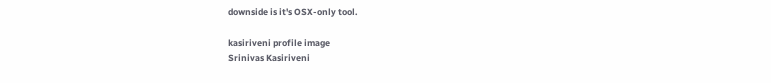downside is it's OSX-only tool.

kasiriveni profile image
Srinivas Kasiriveni